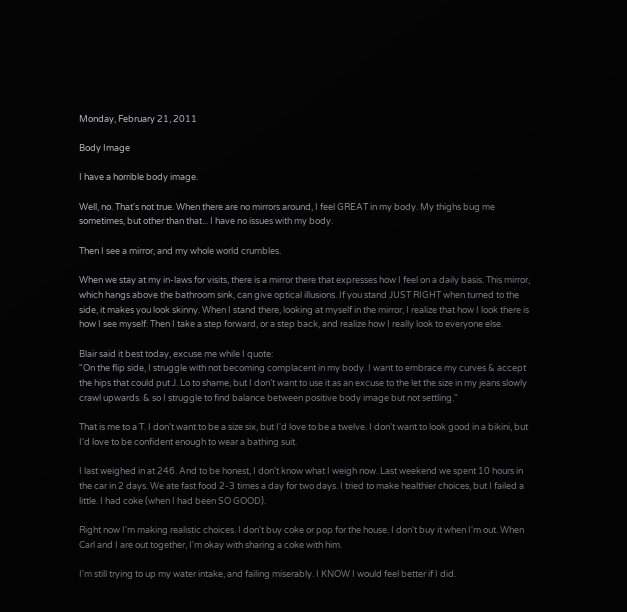Monday, February 21, 2011

Body Image

I have a horrible body image.

Well, no. That's not true. When there are no mirrors around, I feel GREAT in my body. My thighs bug me sometimes, but other than that... I have no issues with my body.

Then I see a mirror, and my whole world crumbles.

When we stay at my in-laws for visits, there is a mirror there that expresses how I feel on a daily basis. This mirror, which hangs above the bathroom sink, can give optical illusions. If you stand JUST RIGHT when turned to the side, it makes you look skinny. When I stand there, looking at myself in the mirror, I realize that how I look there is how I see myself. Then I take a step forward, or a step back, and realize how I really look to everyone else.

Blair said it best today, excuse me while I quote:
"On the flip side, I struggle with not becoming complacent in my body. I want to embrace my curves & accept the hips that could put J. Lo to shame, but I don’t want to use it as an excuse to the let the size in my jeans slowly crawl upwards. & so I struggle to find balance between positive body image but not settling."

That is me to a T. I don't want to be a size six, but I'd love to be a twelve. I don't want to look good in a bikini, but I'd love to be confident enough to wear a bathing suit.

I last weighed in at 246. And to be honest, I don't know what I weigh now. Last weekend we spent 10 hours in the car in 2 days. We ate fast food 2-3 times a day for two days. I tried to make healthier choices, but I failed a little. I had coke (when I had been SO GOOD).

Right now I'm making realistic choices. I don't buy coke or pop for the house. I don't buy it when I'm out. When Carl and I are out together, I'm okay with sharing a coke with him.

I'm still trying to up my water intake, and failing miserably. I KNOW I would feel better if I did.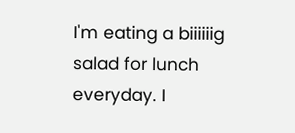I'm eating a biiiiiig salad for lunch everyday. I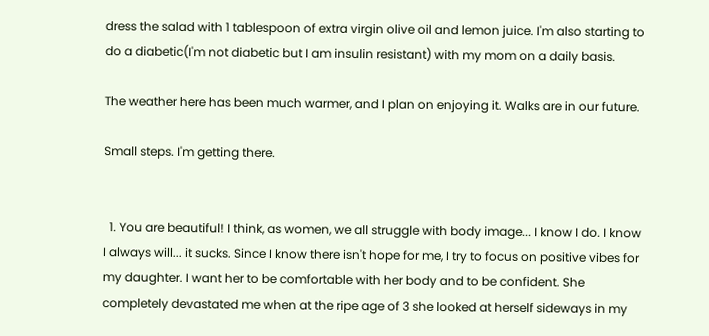dress the salad with 1 tablespoon of extra virgin olive oil and lemon juice. I'm also starting to do a diabetic(I'm not diabetic but I am insulin resistant) with my mom on a daily basis.

The weather here has been much warmer, and I plan on enjoying it. Walks are in our future.

Small steps. I'm getting there.


  1. You are beautiful! I think, as women, we all struggle with body image... I know I do. I know I always will... it sucks. Since I know there isn't hope for me, I try to focus on positive vibes for my daughter. I want her to be comfortable with her body and to be confident. She completely devastated me when at the ripe age of 3 she looked at herself sideways in my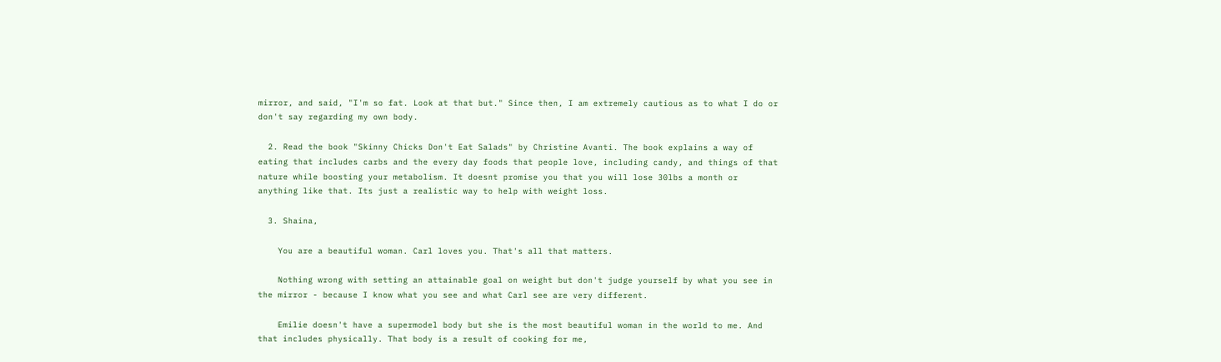mirror, and said, "I'm so fat. Look at that but." Since then, I am extremely cautious as to what I do or don't say regarding my own body.

  2. Read the book "Skinny Chicks Don't Eat Salads" by Christine Avanti. The book explains a way of eating that includes carbs and the every day foods that people love, including candy, and things of that nature while boosting your metabolism. It doesnt promise you that you will lose 30lbs a month or anything like that. Its just a realistic way to help with weight loss.

  3. Shaina,

    You are a beautiful woman. Carl loves you. That's all that matters.

    Nothing wrong with setting an attainable goal on weight but don't judge yourself by what you see in the mirror - because I know what you see and what Carl see are very different.

    Emilie doesn't have a supermodel body but she is the most beautiful woman in the world to me. And that includes physically. That body is a result of cooking for me,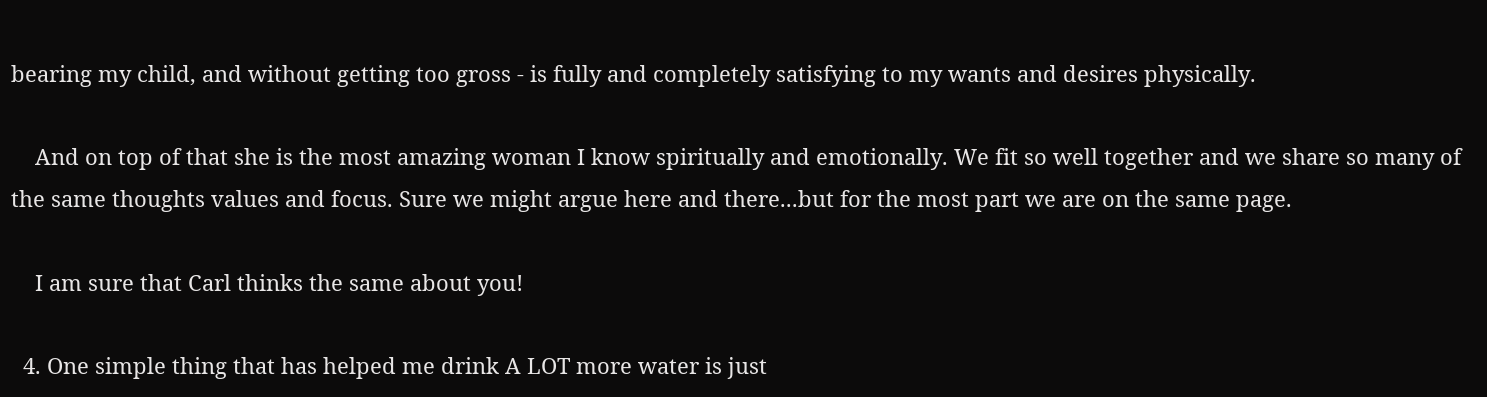bearing my child, and without getting too gross - is fully and completely satisfying to my wants and desires physically.

    And on top of that she is the most amazing woman I know spiritually and emotionally. We fit so well together and we share so many of the same thoughts values and focus. Sure we might argue here and there...but for the most part we are on the same page.

    I am sure that Carl thinks the same about you!

  4. One simple thing that has helped me drink A LOT more water is just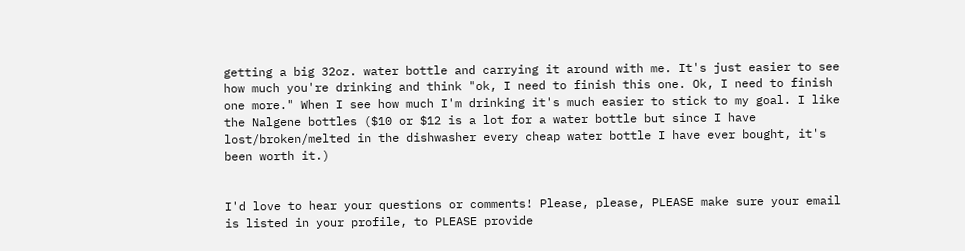getting a big 32oz. water bottle and carrying it around with me. It's just easier to see how much you're drinking and think "ok, I need to finish this one. Ok, I need to finish one more." When I see how much I'm drinking it's much easier to stick to my goal. I like the Nalgene bottles ($10 or $12 is a lot for a water bottle but since I have lost/broken/melted in the dishwasher every cheap water bottle I have ever bought, it's been worth it.)


I'd love to hear your questions or comments! Please, please, PLEASE make sure your email is listed in your profile, to PLEASE provide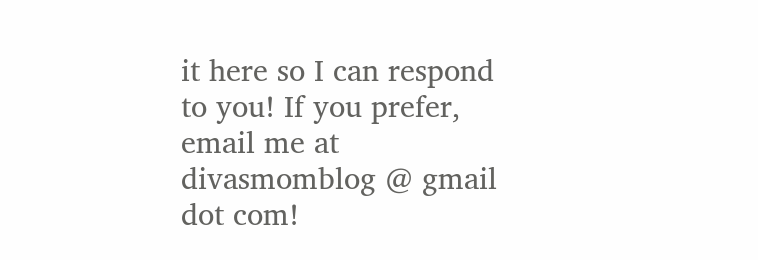it here so I can respond to you! If you prefer, email me at divasmomblog @ gmail dot com!